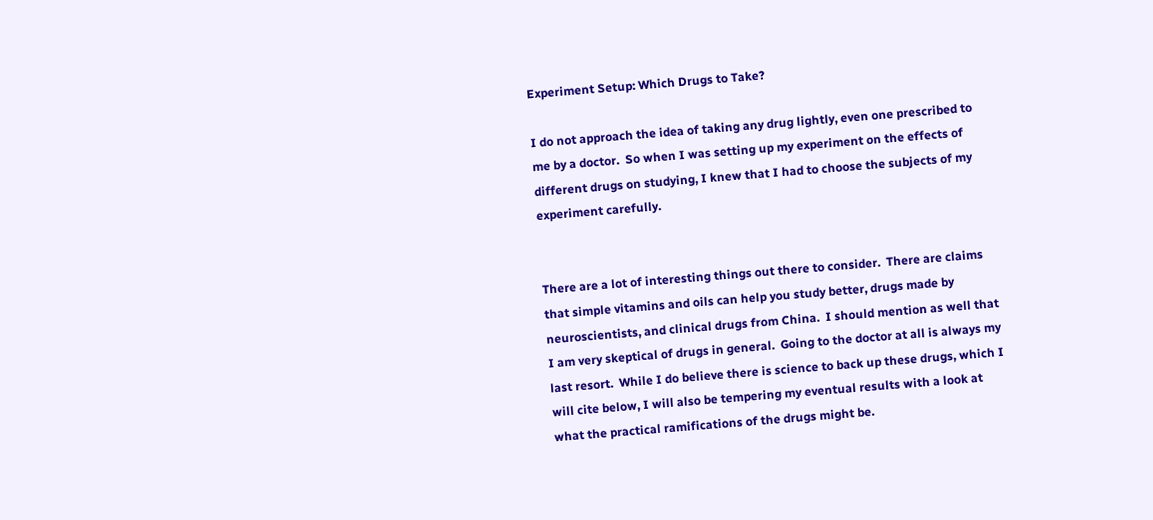Experiment Setup: Which Drugs to Take?

I do not approach the idea of taking any drug lightly, even one prescribed to me by a doctor.  So when I was setting up my experiment on the effects of different drugs on studying, I knew that I had to choose the subjects of my experiment carefully.


There are a lot of interesting things out there to consider.  There are claims that simple vitamins and oils can help you study better, drugs made by neuroscientists, and clinical drugs from China.  I should mention as well that I am very skeptical of drugs in general.  Going to the doctor at all is always my last resort.  While I do believe there is science to back up these drugs, which I will cite below, I will also be tempering my eventual results with a look at what the practical ramifications of the drugs might be.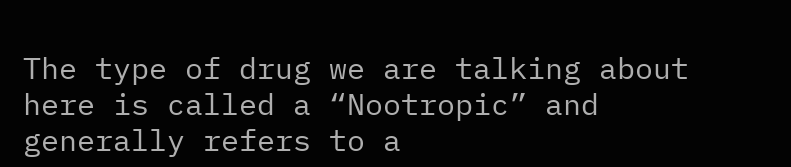The type of drug we are talking about here is called a “Nootropic” and generally refers to a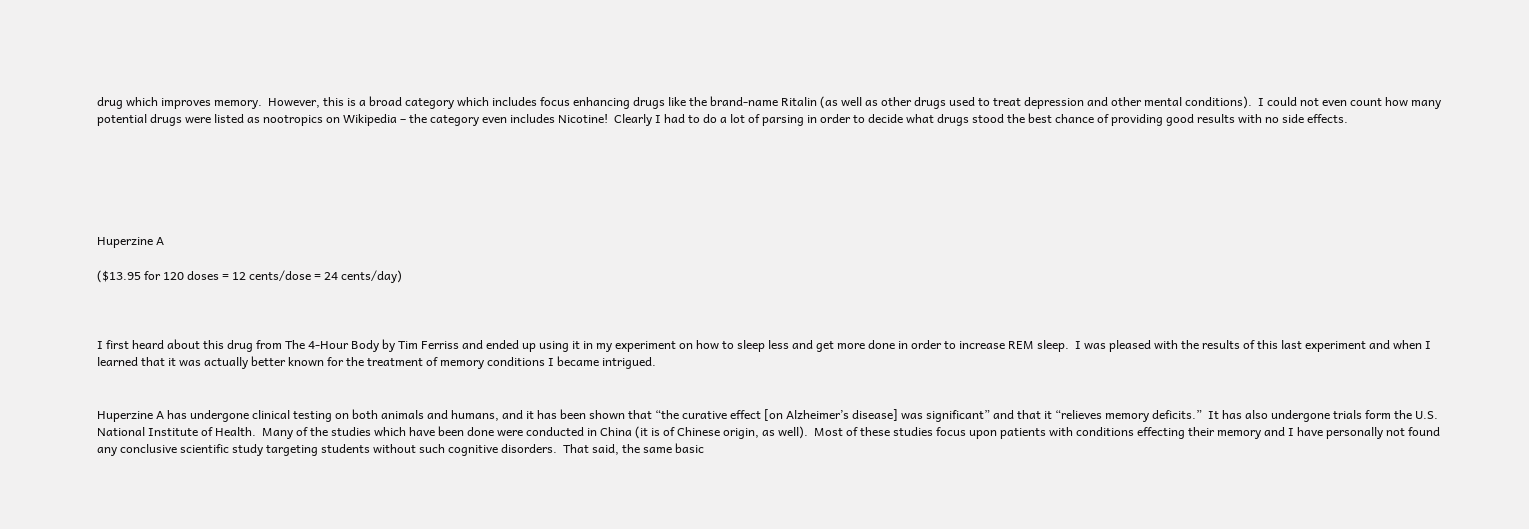drug which improves memory.  However, this is a broad category which includes focus enhancing drugs like the brand-name Ritalin (as well as other drugs used to treat depression and other mental conditions).  I could not even count how many potential drugs were listed as nootropics on Wikipedia – the category even includes Nicotine!  Clearly I had to do a lot of parsing in order to decide what drugs stood the best chance of providing good results with no side effects.






Huperzine A

($13.95 for 120 doses = 12 cents/dose = 24 cents/day)



I first heard about this drug from The 4-Hour Body by Tim Ferriss and ended up using it in my experiment on how to sleep less and get more done in order to increase REM sleep.  I was pleased with the results of this last experiment and when I learned that it was actually better known for the treatment of memory conditions I became intrigued.


Huperzine A has undergone clinical testing on both animals and humans, and it has been shown that “the curative effect [on Alzheimer’s disease] was significant” and that it “relieves memory deficits.”  It has also undergone trials form the U.S. National Institute of Health.  Many of the studies which have been done were conducted in China (it is of Chinese origin, as well).  Most of these studies focus upon patients with conditions effecting their memory and I have personally not found any conclusive scientific study targeting students without such cognitive disorders.  That said, the same basic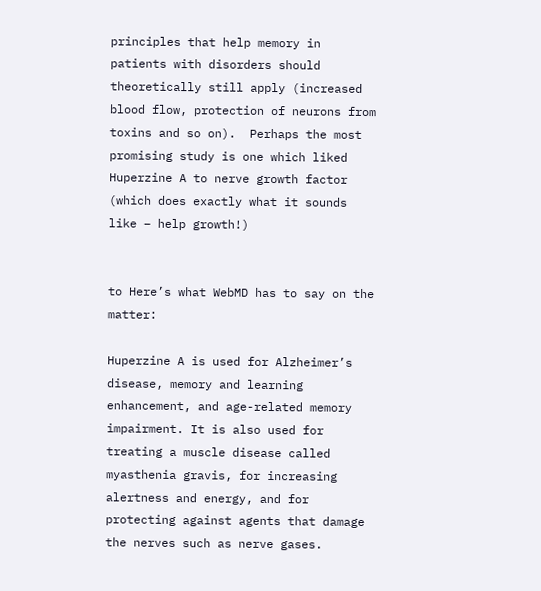principles that help memory in patients with disorders should theoretically still apply (increased blood flow, protection of neurons from toxins and so on).  Perhaps the most promising study is one which liked Huperzine A to nerve growth factor (which does exactly what it sounds like – help growth!)


to Here’s what WebMD has to say on the matter:

Huperzine A is used for Alzheimer’s disease, memory and learning enhancement, and age-related memory impairment. It is also used for treating a muscle disease called myasthenia gravis, for increasing alertness and energy, and for protecting against agents that damage the nerves such as nerve gases.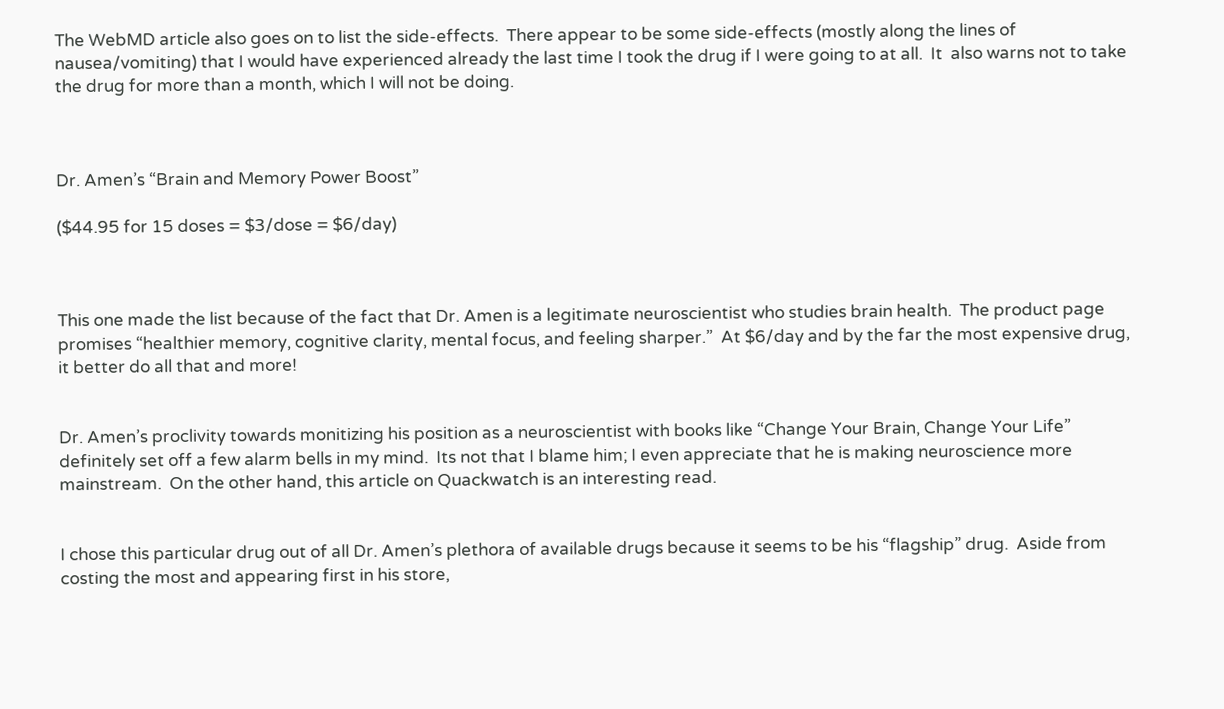The WebMD article also goes on to list the side-effects.  There appear to be some side-effects (mostly along the lines of nausea/vomiting) that I would have experienced already the last time I took the drug if I were going to at all.  It  also warns not to take the drug for more than a month, which I will not be doing.



Dr. Amen’s “Brain and Memory Power Boost”

($44.95 for 15 doses = $3/dose = $6/day)



This one made the list because of the fact that Dr. Amen is a legitimate neuroscientist who studies brain health.  The product page promises “healthier memory, cognitive clarity, mental focus, and feeling sharper.”  At $6/day and by the far the most expensive drug, it better do all that and more!


Dr. Amen’s proclivity towards monitizing his position as a neuroscientist with books like “Change Your Brain, Change Your Life” definitely set off a few alarm bells in my mind.  Its not that I blame him; I even appreciate that he is making neuroscience more mainstream.  On the other hand, this article on Quackwatch is an interesting read.


I chose this particular drug out of all Dr. Amen’s plethora of available drugs because it seems to be his “flagship” drug.  Aside from costing the most and appearing first in his store,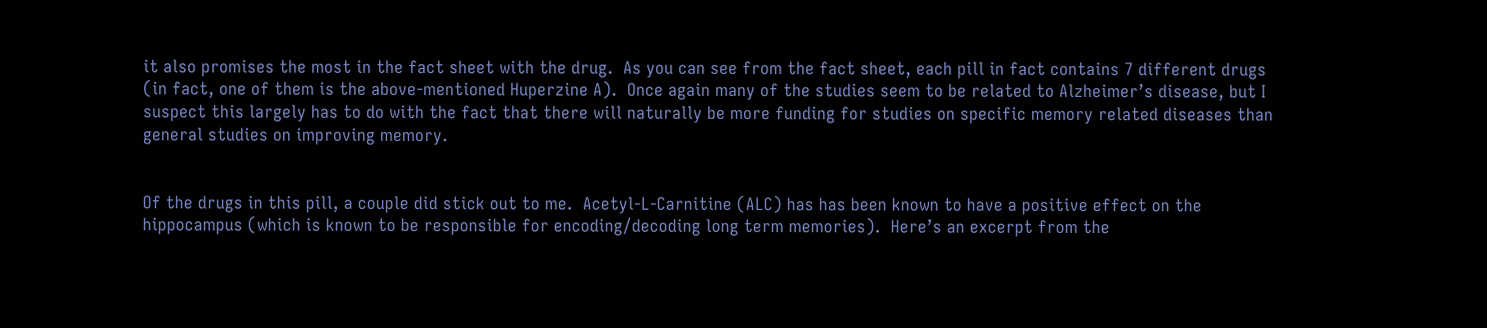it also promises the most in the fact sheet with the drug.  As you can see from the fact sheet, each pill in fact contains 7 different drugs (in fact, one of them is the above-mentioned Huperzine A).  Once again many of the studies seem to be related to Alzheimer’s disease, but I suspect this largely has to do with the fact that there will naturally be more funding for studies on specific memory related diseases than general studies on improving memory.


Of the drugs in this pill, a couple did stick out to me.  Acetyl-L-Carnitine (ALC) has has been known to have a positive effect on the hippocampus (which is known to be responsible for encoding/decoding long term memories).  Here’s an excerpt from the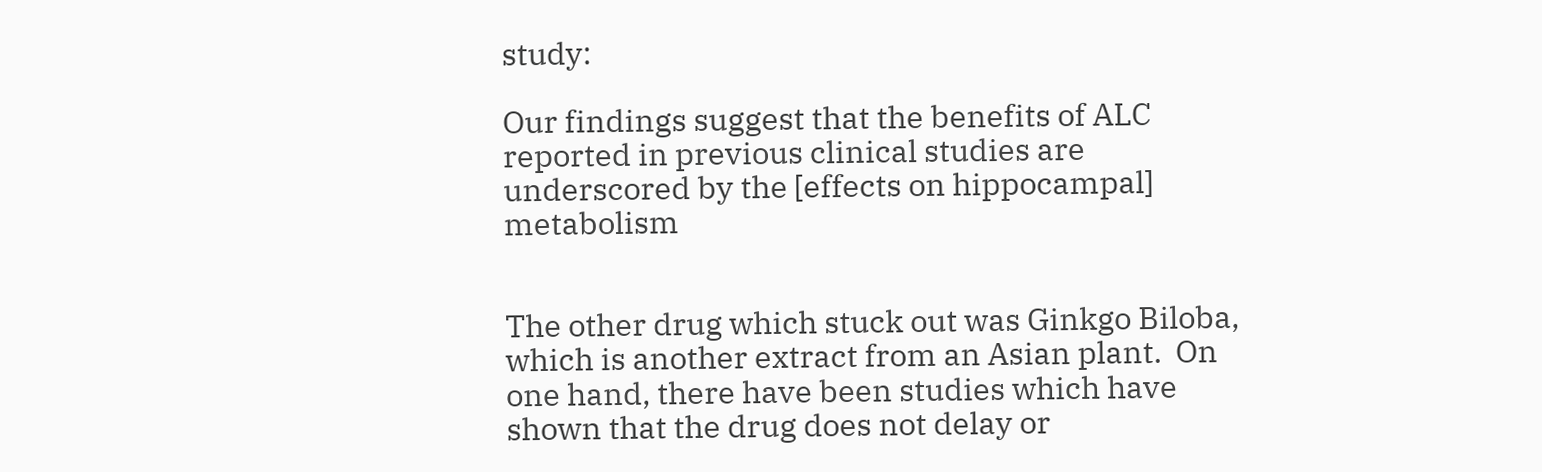study:

Our findings suggest that the benefits of ALC reported in previous clinical studies are underscored by the [effects on hippocampal] metabolism


The other drug which stuck out was Ginkgo Biloba, which is another extract from an Asian plant.  On one hand, there have been studies which have shown that the drug does not delay or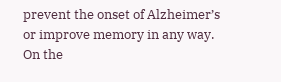prevent the onset of Alzheimer’s or improve memory in any way.  On the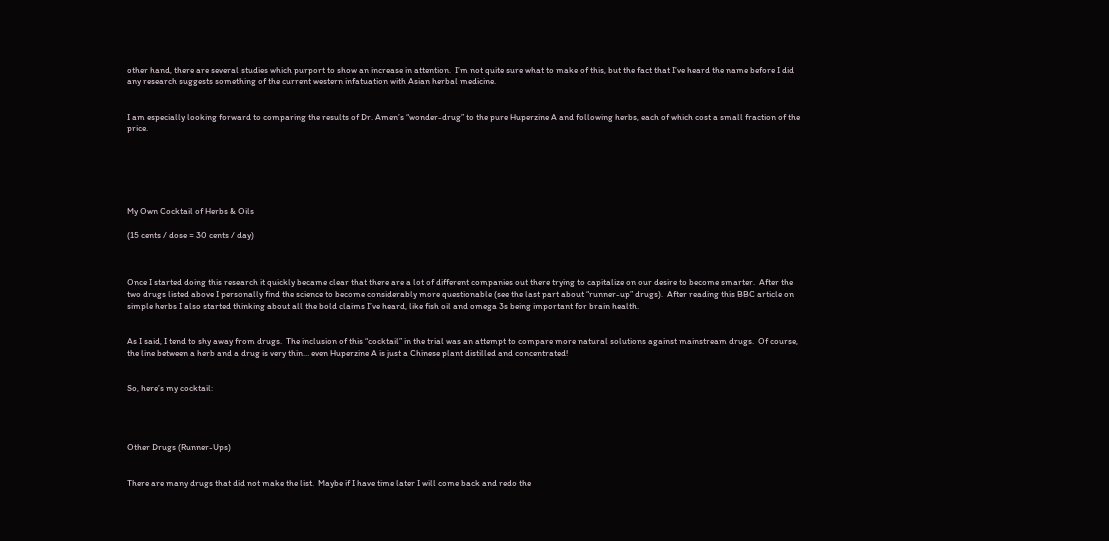other hand, there are several studies which purport to show an increase in attention.  I’m not quite sure what to make of this, but the fact that I’ve heard the name before I did any research suggests something of the current western infatuation with Asian herbal medicine.


I am especially looking forward to comparing the results of Dr. Amen’s “wonder-drug” to the pure Huperzine A and following herbs, each of which cost a small fraction of the price.






My Own Cocktail of Herbs & Oils

(15 cents / dose = 30 cents / day)



Once I started doing this research it quickly became clear that there are a lot of different companies out there trying to capitalize on our desire to become smarter.  After the two drugs listed above I personally find the science to become considerably more questionable (see the last part about “runner-up” drugs).  After reading this BBC article on simple herbs I also started thinking about all the bold claims I’ve heard, like fish oil and omega 3s being important for brain health.


As I said, I tend to shy away from drugs.  The inclusion of this “cocktail” in the trial was an attempt to compare more natural solutions against mainstream drugs.  Of course, the line between a herb and a drug is very thin… even Huperzine A is just a Chinese plant distilled and concentrated!


So, here’s my cocktail:




Other Drugs (Runner-Ups)


There are many drugs that did not make the list.  Maybe if I have time later I will come back and redo the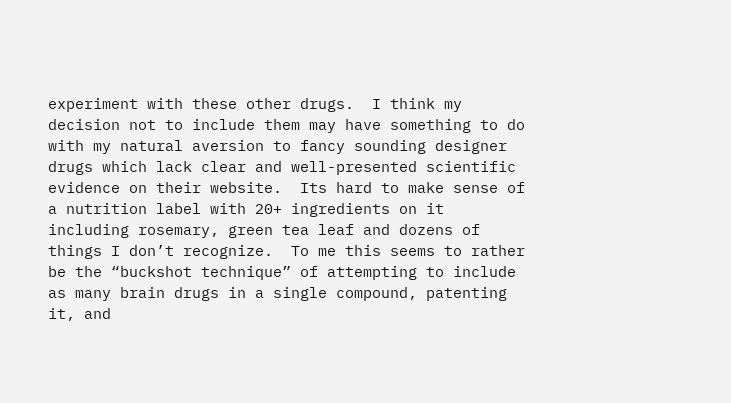experiment with these other drugs.  I think my decision not to include them may have something to do with my natural aversion to fancy sounding designer drugs which lack clear and well-presented scientific evidence on their website.  Its hard to make sense of a nutrition label with 20+ ingredients on it including rosemary, green tea leaf and dozens of things I don’t recognize.  To me this seems to rather be the “buckshot technique” of attempting to include as many brain drugs in a single compound, patenting it, and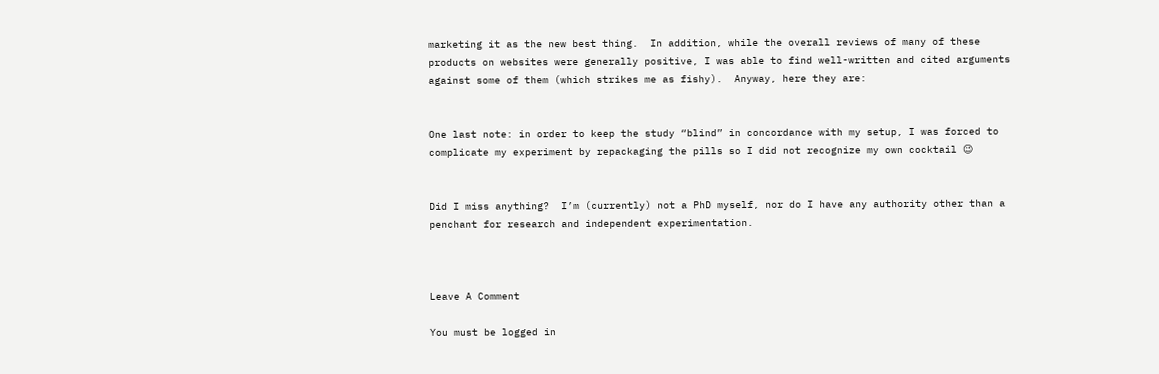marketing it as the new best thing.  In addition, while the overall reviews of many of these products on websites were generally positive, I was able to find well-written and cited arguments against some of them (which strikes me as fishy).  Anyway, here they are:


One last note: in order to keep the study “blind” in concordance with my setup, I was forced to complicate my experiment by repackaging the pills so I did not recognize my own cocktail 😉


Did I miss anything?  I’m (currently) not a PhD myself, nor do I have any authority other than a penchant for research and independent experimentation.



Leave A Comment

You must be logged in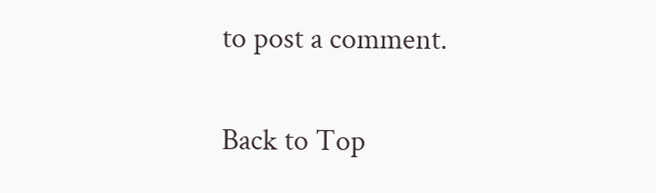to post a comment.

Back to Top